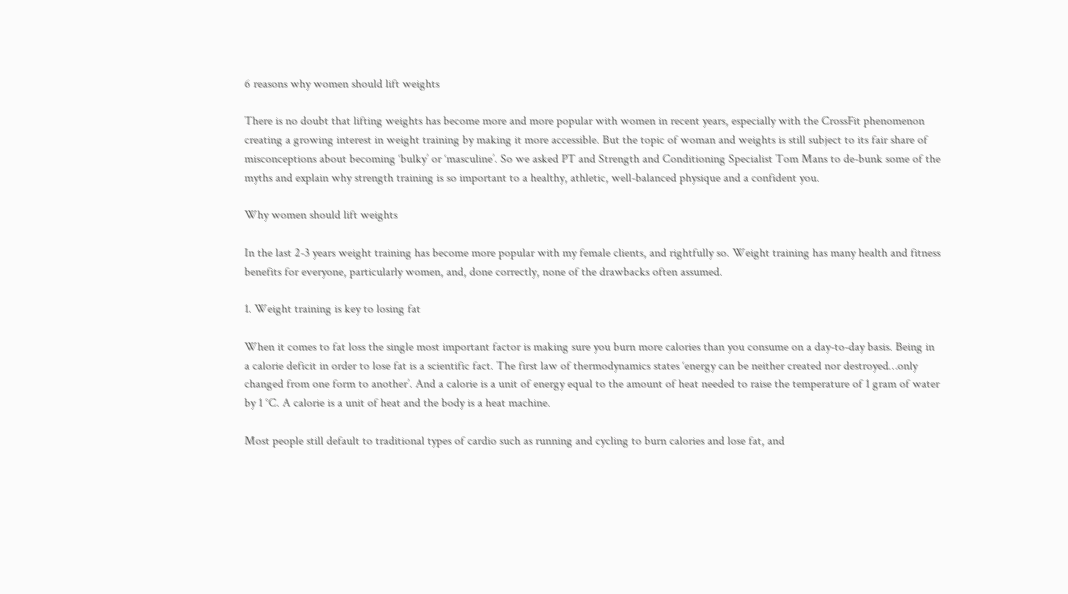6 reasons why women should lift weights

There is no doubt that lifting weights has become more and more popular with women in recent years, especially with the CrossFit phenomenon creating a growing interest in weight training by making it more accessible. But the topic of woman and weights is still subject to its fair share of misconceptions about becoming ‘bulky’ or ‘masculine’. So we asked PT and Strength and Conditioning Specialist Tom Mans to de-bunk some of the myths and explain why strength training is so important to a healthy, athletic, well-balanced physique and a confident you.

Why women should lift weights

In the last 2-3 years weight training has become more popular with my female clients, and rightfully so. Weight training has many health and fitness benefits for everyone, particularly women, and, done correctly, none of the drawbacks often assumed.

1. Weight training is key to losing fat

When it comes to fat loss the single most important factor is making sure you burn more calories than you consume on a day-to-day basis. Being in a calorie deficit in order to lose fat is a scientific fact. The first law of thermodynamics states ‘energy can be neither created nor destroyed…only changed from one form to another’. And a calorie is a unit of energy equal to the amount of heat needed to raise the temperature of 1 gram of water by 1 °C. A calorie is a unit of heat and the body is a heat machine.

Most people still default to traditional types of cardio such as running and cycling to burn calories and lose fat, and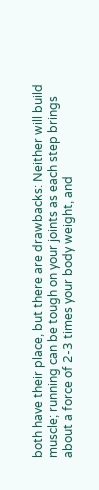both have their place, but there are drawbacks: Neither will build muscle; running can be tough on your joints as each step brings about a force of 2-3 times your body weight, and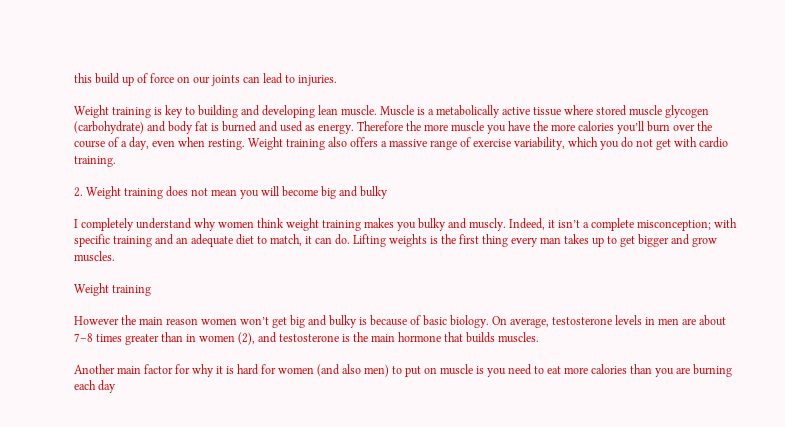this build up of force on our joints can lead to injuries.

Weight training is key to building and developing lean muscle. Muscle is a metabolically active tissue where stored muscle glycogen (carbohydrate) and body fat is burned and used as energy. Therefore the more muscle you have the more calories you’ll burn over the course of a day, even when resting. Weight training also offers a massive range of exercise variability, which you do not get with cardio training.

2. Weight training does not mean you will become big and bulky

I completely understand why women think weight training makes you bulky and muscly. Indeed, it isn’t a complete misconception; with specific training and an adequate diet to match, it can do. Lifting weights is the first thing every man takes up to get bigger and grow muscles.

Weight training

However the main reason women won’t get big and bulky is because of basic biology. On average, testosterone levels in men are about 7–8 times greater than in women (2), and testosterone is the main hormone that builds muscles.

Another main factor for why it is hard for women (and also men) to put on muscle is you need to eat more calories than you are burning each day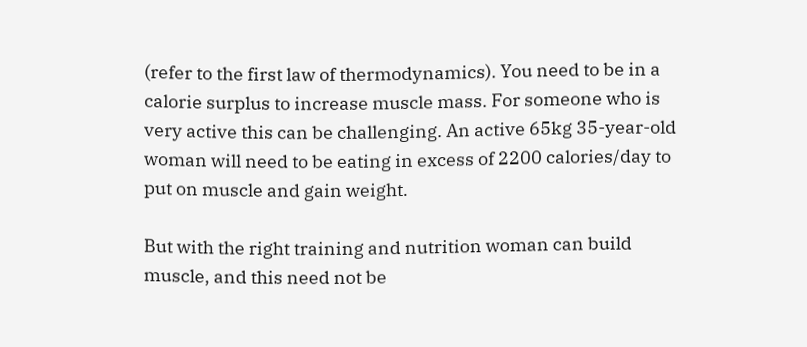(refer to the first law of thermodynamics). You need to be in a calorie surplus to increase muscle mass. For someone who is very active this can be challenging. An active 65kg 35-year-old woman will need to be eating in excess of 2200 calories/day to put on muscle and gain weight.

But with the right training and nutrition woman can build muscle, and this need not be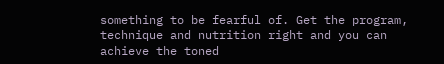something to be fearful of. Get the program, technique and nutrition right and you can achieve the toned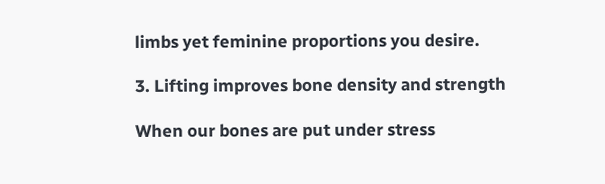limbs yet feminine proportions you desire.

3. Lifting improves bone density and strength

When our bones are put under stress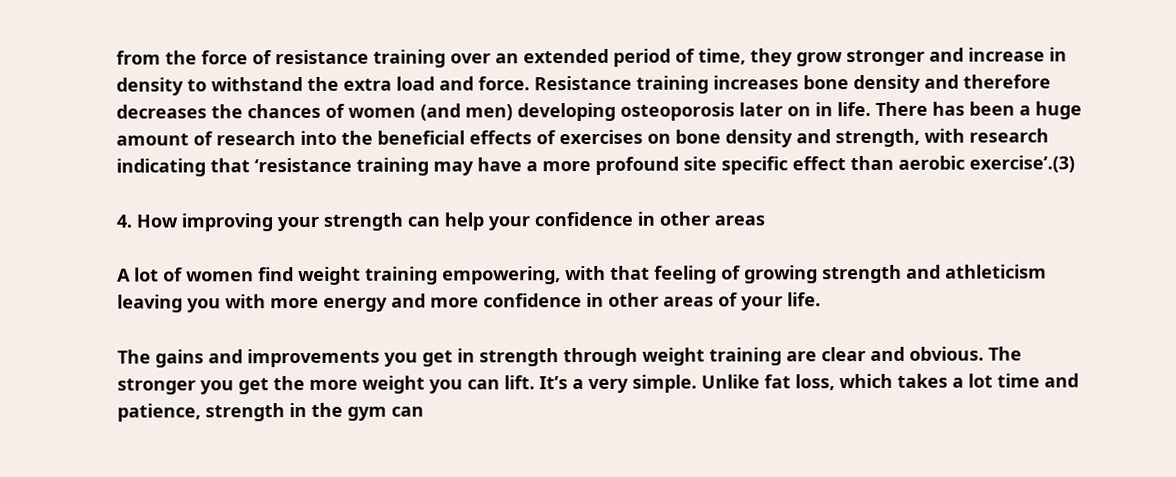from the force of resistance training over an extended period of time, they grow stronger and increase in density to withstand the extra load and force. Resistance training increases bone density and therefore decreases the chances of women (and men) developing osteoporosis later on in life. There has been a huge amount of research into the beneficial effects of exercises on bone density and strength, with research indicating that ‘resistance training may have a more profound site specific effect than aerobic exercise’.(3)

4. How improving your strength can help your confidence in other areas

A lot of women find weight training empowering, with that feeling of growing strength and athleticism leaving you with more energy and more confidence in other areas of your life.

The gains and improvements you get in strength through weight training are clear and obvious. The stronger you get the more weight you can lift. It’s a very simple. Unlike fat loss, which takes a lot time and patience, strength in the gym can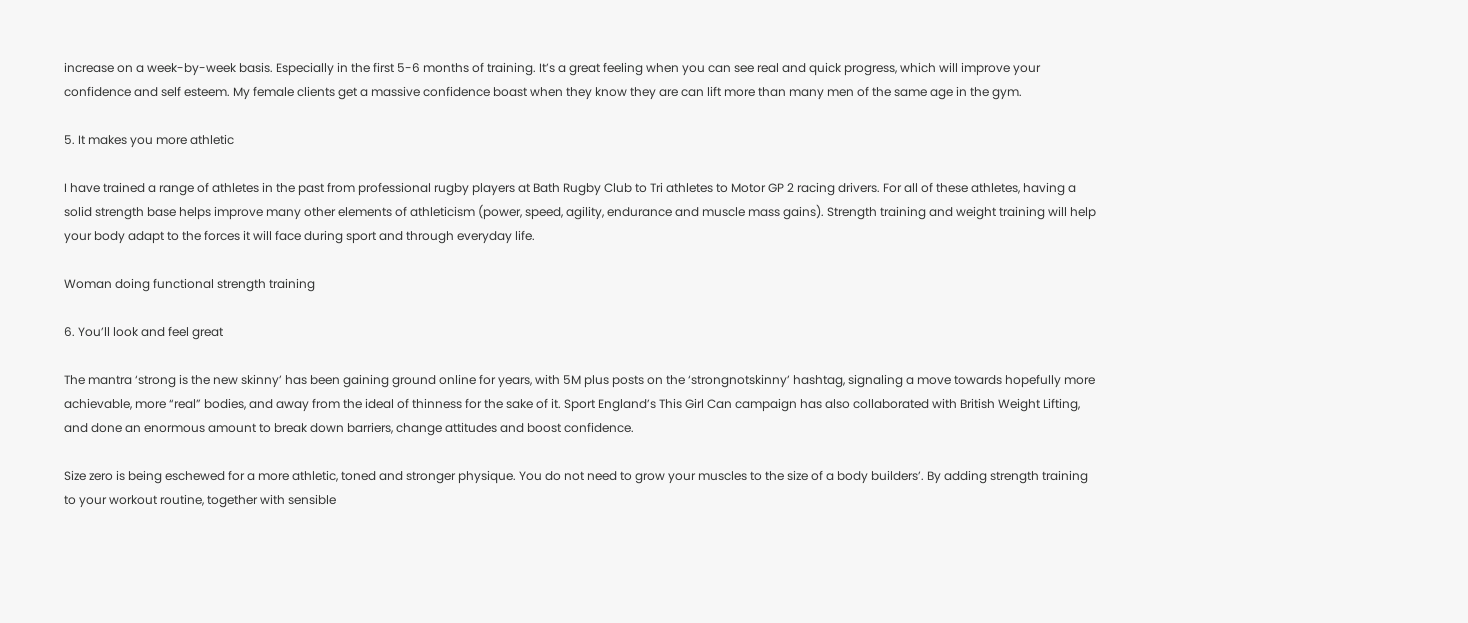increase on a week-by-week basis. Especially in the first 5-6 months of training. It’s a great feeling when you can see real and quick progress, which will improve your confidence and self esteem. My female clients get a massive confidence boast when they know they are can lift more than many men of the same age in the gym.

5. It makes you more athletic

I have trained a range of athletes in the past from professional rugby players at Bath Rugby Club to Tri athletes to Motor GP 2 racing drivers. For all of these athletes, having a solid strength base helps improve many other elements of athleticism (power, speed, agility, endurance and muscle mass gains). Strength training and weight training will help your body adapt to the forces it will face during sport and through everyday life.

Woman doing functional strength training

6. You’ll look and feel great

The mantra ‘strong is the new skinny’ has been gaining ground online for years, with 5M plus posts on the ‘strongnotskinny’ hashtag, signaling a move towards hopefully more achievable, more “real” bodies, and away from the ideal of thinness for the sake of it. Sport England’s This Girl Can campaign has also collaborated with British Weight Lifting, and done an enormous amount to break down barriers, change attitudes and boost confidence.

Size zero is being eschewed for a more athletic, toned and stronger physique. You do not need to grow your muscles to the size of a body builders’. By adding strength training to your workout routine, together with sensible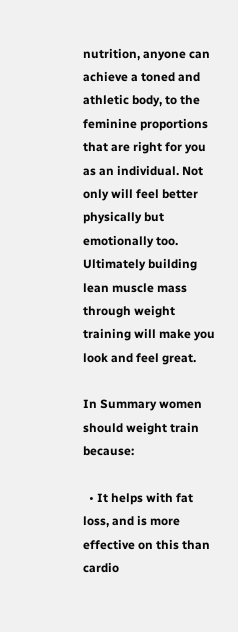nutrition, anyone can achieve a toned and athletic body, to the feminine proportions that are right for you as an individual. Not only will feel better physically but emotionally too. Ultimately building lean muscle mass through weight training will make you look and feel great.

In Summary women should weight train because:

  • It helps with fat loss, and is more effective on this than cardio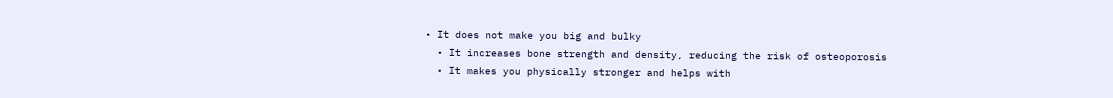• It does not make you big and bulky
  • It increases bone strength and density, reducing the risk of osteoporosis
  • It makes you physically stronger and helps with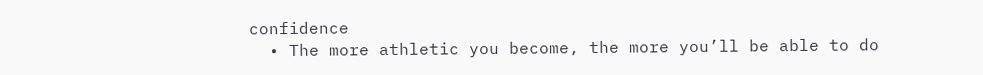confidence
  • The more athletic you become, the more you’ll be able to do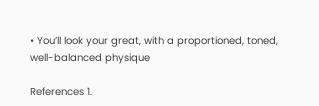• You’ll look your great, with a proportioned, toned, well-balanced physique

References 1.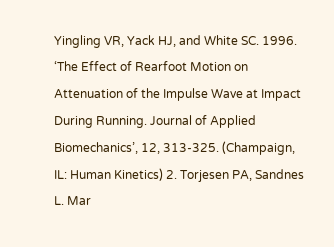Yingling VR, Yack HJ, and White SC. 1996. ‘The Effect of Rearfoot Motion on Attenuation of the Impulse Wave at Impact During Running. Journal of Applied Biomechanics’, 12, 313-325. (Champaign, IL: Human Kinetics) 2. Torjesen PA, Sandnes L. Mar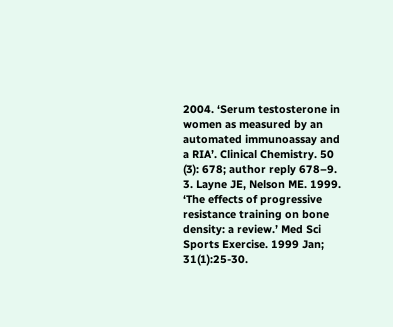2004. ‘Serum testosterone in women as measured by an automated immunoassay and a RIA’. Clinical Chemistry. 50 (3): 678; author reply 678–9. 3. Layne JE, Nelson ME. 1999. ‘The effects of progressive resistance training on bone density: a review.’ Med Sci Sports Exercise. 1999 Jan; 31(1):25-30.